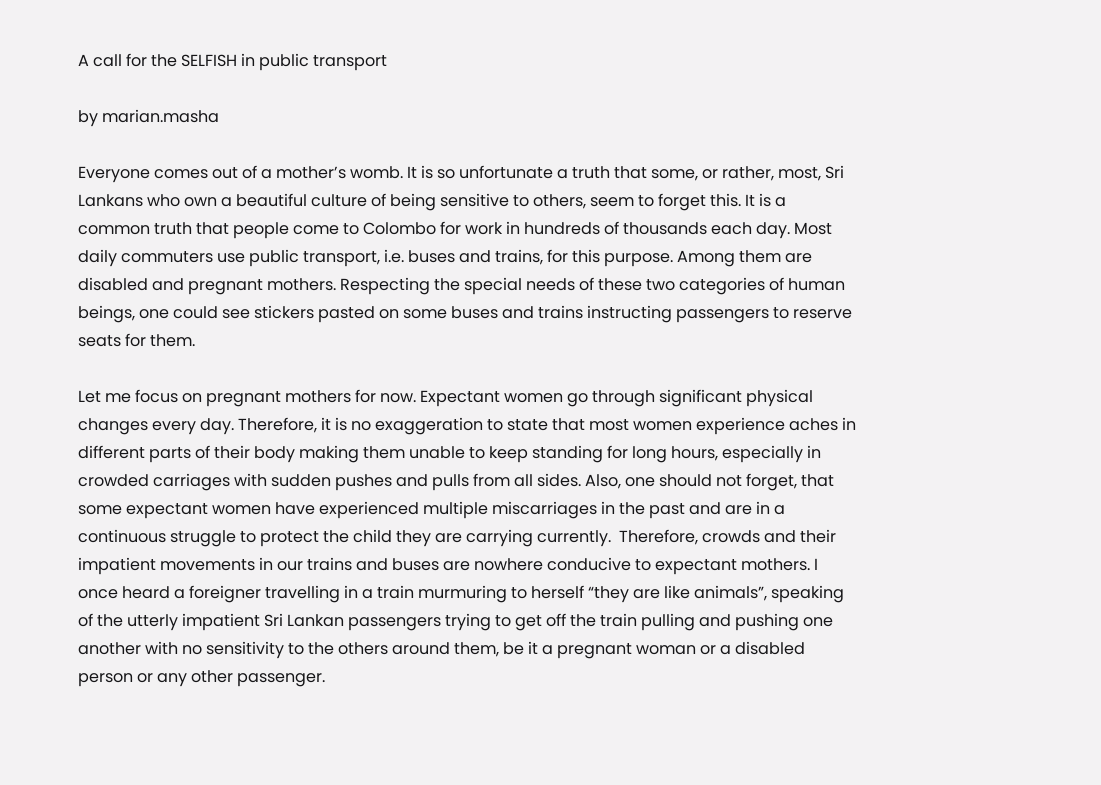A call for the SELFISH in public transport

by marian.masha

Everyone comes out of a mother’s womb. It is so unfortunate a truth that some, or rather, most, Sri Lankans who own a beautiful culture of being sensitive to others, seem to forget this. It is a common truth that people come to Colombo for work in hundreds of thousands each day. Most daily commuters use public transport, i.e. buses and trains, for this purpose. Among them are disabled and pregnant mothers. Respecting the special needs of these two categories of human beings, one could see stickers pasted on some buses and trains instructing passengers to reserve seats for them.

Let me focus on pregnant mothers for now. Expectant women go through significant physical changes every day. Therefore, it is no exaggeration to state that most women experience aches in different parts of their body making them unable to keep standing for long hours, especially in crowded carriages with sudden pushes and pulls from all sides. Also, one should not forget, that some expectant women have experienced multiple miscarriages in the past and are in a continuous struggle to protect the child they are carrying currently.  Therefore, crowds and their impatient movements in our trains and buses are nowhere conducive to expectant mothers. I once heard a foreigner travelling in a train murmuring to herself “they are like animals”, speaking of the utterly impatient Sri Lankan passengers trying to get off the train pulling and pushing one another with no sensitivity to the others around them, be it a pregnant woman or a disabled person or any other passenger.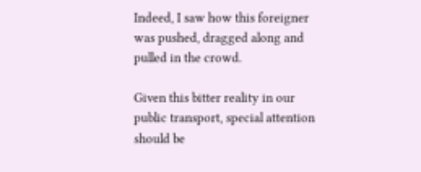Indeed, I saw how this foreigner was pushed, dragged along and pulled in the crowd.

Given this bitter reality in our public transport, special attention should be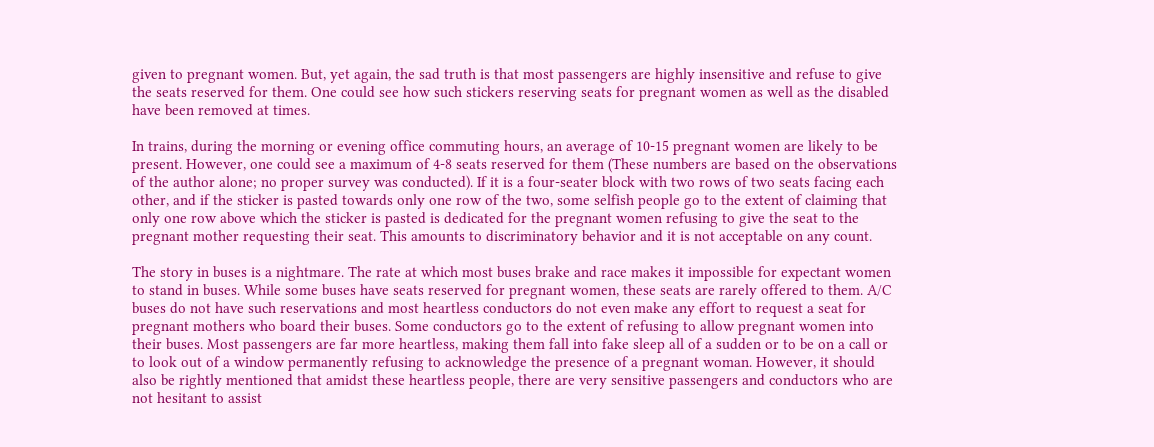given to pregnant women. But, yet again, the sad truth is that most passengers are highly insensitive and refuse to give the seats reserved for them. One could see how such stickers reserving seats for pregnant women as well as the disabled have been removed at times.

In trains, during the morning or evening office commuting hours, an average of 10-15 pregnant women are likely to be present. However, one could see a maximum of 4-8 seats reserved for them (These numbers are based on the observations of the author alone; no proper survey was conducted). If it is a four-seater block with two rows of two seats facing each other, and if the sticker is pasted towards only one row of the two, some selfish people go to the extent of claiming that only one row above which the sticker is pasted is dedicated for the pregnant women refusing to give the seat to the pregnant mother requesting their seat. This amounts to discriminatory behavior and it is not acceptable on any count.

The story in buses is a nightmare. The rate at which most buses brake and race makes it impossible for expectant women to stand in buses. While some buses have seats reserved for pregnant women, these seats are rarely offered to them. A/C buses do not have such reservations and most heartless conductors do not even make any effort to request a seat for pregnant mothers who board their buses. Some conductors go to the extent of refusing to allow pregnant women into their buses. Most passengers are far more heartless, making them fall into fake sleep all of a sudden or to be on a call or to look out of a window permanently refusing to acknowledge the presence of a pregnant woman. However, it should also be rightly mentioned that amidst these heartless people, there are very sensitive passengers and conductors who are not hesitant to assist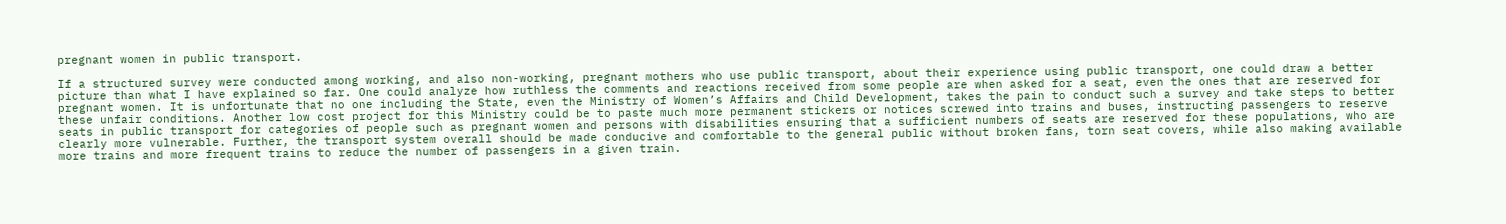pregnant women in public transport.

If a structured survey were conducted among working, and also non-working, pregnant mothers who use public transport, about their experience using public transport, one could draw a better picture than what I have explained so far. One could analyze how ruthless the comments and reactions received from some people are when asked for a seat, even the ones that are reserved for pregnant women. It is unfortunate that no one including the State, even the Ministry of Women’s Affairs and Child Development, takes the pain to conduct such a survey and take steps to better these unfair conditions. Another low cost project for this Ministry could be to paste much more permanent stickers or notices screwed into trains and buses, instructing passengers to reserve seats in public transport for categories of people such as pregnant women and persons with disabilities ensuring that a sufficient numbers of seats are reserved for these populations, who are clearly more vulnerable. Further, the transport system overall should be made conducive and comfortable to the general public without broken fans, torn seat covers, while also making available more trains and more frequent trains to reduce the number of passengers in a given train.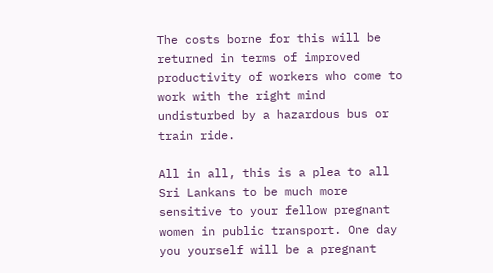The costs borne for this will be returned in terms of improved productivity of workers who come to work with the right mind undisturbed by a hazardous bus or train ride.

All in all, this is a plea to all Sri Lankans to be much more sensitive to your fellow pregnant women in public transport. One day you yourself will be a pregnant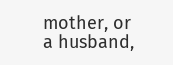mother, or a husband,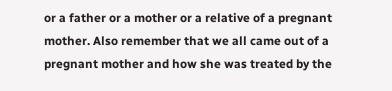or a father or a mother or a relative of a pregnant mother. Also remember that we all came out of a pregnant mother and how she was treated by the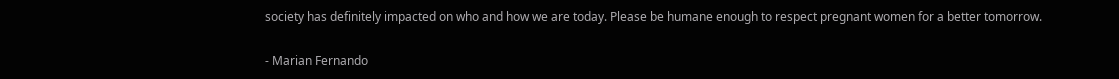society has definitely impacted on who and how we are today. Please be humane enough to respect pregnant women for a better tomorrow.

- Marian Fernando